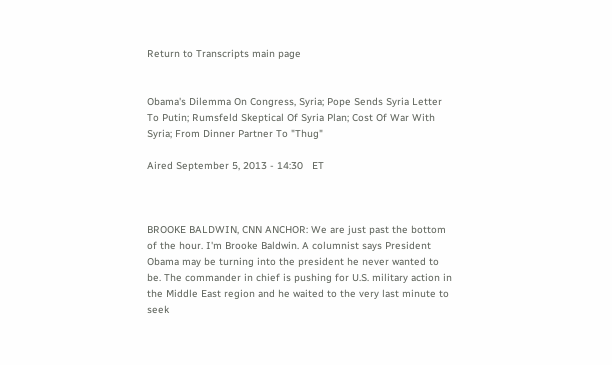Return to Transcripts main page


Obama's Dilemma On Congress, Syria; Pope Sends Syria Letter To Putin; Rumsfeld Skeptical Of Syria Plan; Cost Of War With Syria; From Dinner Partner To "Thug"

Aired September 5, 2013 - 14:30   ET



BROOKE BALDWIN, CNN ANCHOR: We are just past the bottom of the hour. I'm Brooke Baldwin. A columnist says President Obama may be turning into the president he never wanted to be. The commander in chief is pushing for U.S. military action in the Middle East region and he waited to the very last minute to seek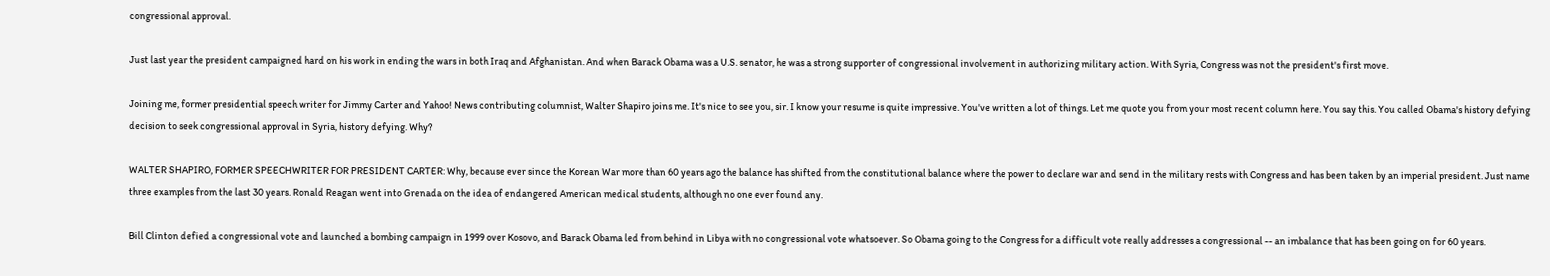congressional approval.

Just last year the president campaigned hard on his work in ending the wars in both Iraq and Afghanistan. And when Barack Obama was a U.S. senator, he was a strong supporter of congressional involvement in authorizing military action. With Syria, Congress was not the president's first move.

Joining me, former presidential speech writer for Jimmy Carter and Yahoo! News contributing columnist, Walter Shapiro joins me. It's nice to see you, sir. I know your resume is quite impressive. You've written a lot of things. Let me quote you from your most recent column here. You say this. You called Obama's history defying decision to seek congressional approval in Syria, history defying. Why?

WALTER SHAPIRO, FORMER SPEECHWRITER FOR PRESIDENT CARTER: Why, because ever since the Korean War more than 60 years ago the balance has shifted from the constitutional balance where the power to declare war and send in the military rests with Congress and has been taken by an imperial president. Just name three examples from the last 30 years. Ronald Reagan went into Grenada on the idea of endangered American medical students, although no one ever found any.

Bill Clinton defied a congressional vote and launched a bombing campaign in 1999 over Kosovo, and Barack Obama led from behind in Libya with no congressional vote whatsoever. So Obama going to the Congress for a difficult vote really addresses a congressional -- an imbalance that has been going on for 60 years.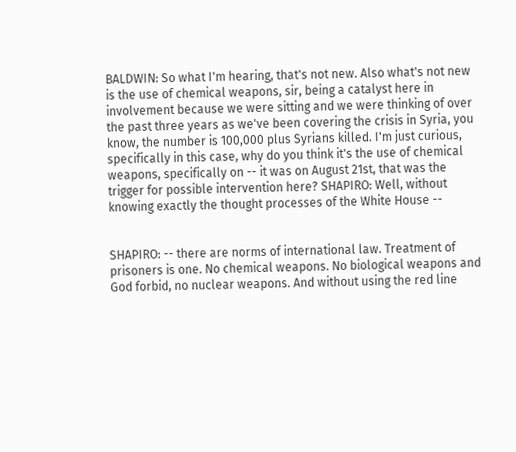BALDWIN: So what I'm hearing, that's not new. Also what's not new is the use of chemical weapons, sir, being a catalyst here in involvement because we were sitting and we were thinking of over the past three years as we've been covering the crisis in Syria, you know, the number is 100,000 plus Syrians killed. I'm just curious, specifically in this case, why do you think it's the use of chemical weapons, specifically on -- it was on August 21st, that was the trigger for possible intervention here? SHAPIRO: Well, without knowing exactly the thought processes of the White House --


SHAPIRO: -- there are norms of international law. Treatment of prisoners is one. No chemical weapons. No biological weapons and God forbid, no nuclear weapons. And without using the red line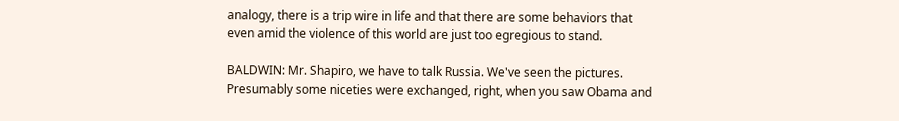analogy, there is a trip wire in life and that there are some behaviors that even amid the violence of this world are just too egregious to stand.

BALDWIN: Mr. Shapiro, we have to talk Russia. We've seen the pictures. Presumably some niceties were exchanged, right, when you saw Obama and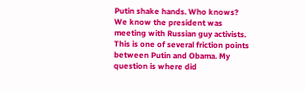Putin shake hands. Who knows? We know the president was meeting with Russian guy activists. This is one of several friction points between Putin and Obama. My question is where did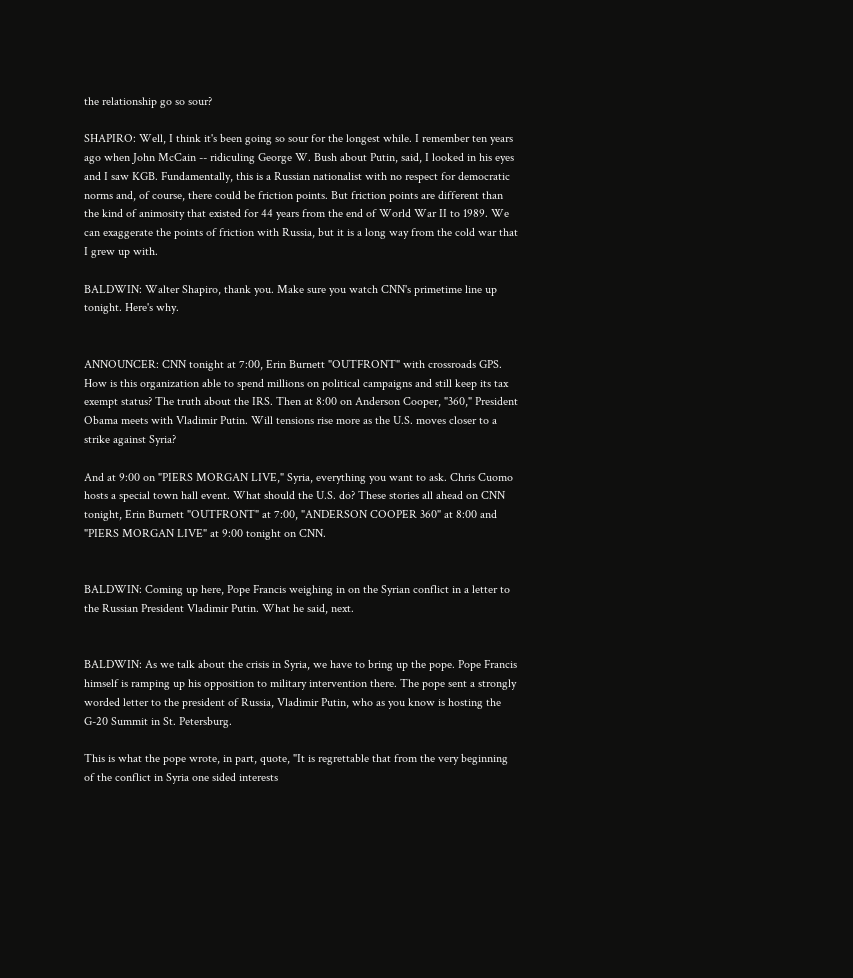the relationship go so sour?

SHAPIRO: Well, I think it's been going so sour for the longest while. I remember ten years ago when John McCain -- ridiculing George W. Bush about Putin, said, I looked in his eyes and I saw KGB. Fundamentally, this is a Russian nationalist with no respect for democratic norms and, of course, there could be friction points. But friction points are different than the kind of animosity that existed for 44 years from the end of World War II to 1989. We can exaggerate the points of friction with Russia, but it is a long way from the cold war that I grew up with.

BALDWIN: Walter Shapiro, thank you. Make sure you watch CNN's primetime line up tonight. Here's why.


ANNOUNCER: CNN tonight at 7:00, Erin Burnett "OUTFRONT" with crossroads GPS. How is this organization able to spend millions on political campaigns and still keep its tax exempt status? The truth about the IRS. Then at 8:00 on Anderson Cooper, "360," President Obama meets with Vladimir Putin. Will tensions rise more as the U.S. moves closer to a strike against Syria?

And at 9:00 on "PIERS MORGAN LIVE," Syria, everything you want to ask. Chris Cuomo hosts a special town hall event. What should the U.S. do? These stories all ahead on CNN tonight, Erin Burnett "OUTFRONT" at 7:00, "ANDERSON COOPER 360" at 8:00 and "PIERS MORGAN LIVE" at 9:00 tonight on CNN.


BALDWIN: Coming up here, Pope Francis weighing in on the Syrian conflict in a letter to the Russian President Vladimir Putin. What he said, next.


BALDWIN: As we talk about the crisis in Syria, we have to bring up the pope. Pope Francis himself is ramping up his opposition to military intervention there. The pope sent a strongly worded letter to the president of Russia, Vladimir Putin, who as you know is hosting the G-20 Summit in St. Petersburg.

This is what the pope wrote, in part, quote, "It is regrettable that from the very beginning of the conflict in Syria one sided interests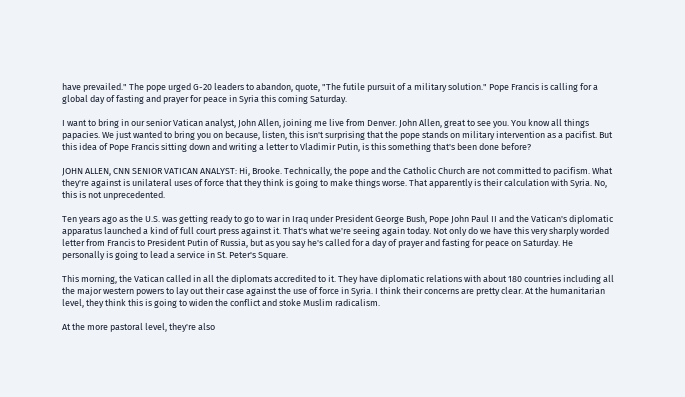have prevailed." The pope urged G-20 leaders to abandon, quote, "The futile pursuit of a military solution." Pope Francis is calling for a global day of fasting and prayer for peace in Syria this coming Saturday.

I want to bring in our senior Vatican analyst, John Allen, joining me live from Denver. John Allen, great to see you. You know all things papacies. We just wanted to bring you on because, listen, this isn't surprising that the pope stands on military intervention as a pacifist. But this idea of Pope Francis sitting down and writing a letter to Vladimir Putin, is this something that's been done before?

JOHN ALLEN, CNN SENIOR VATICAN ANALYST: Hi, Brooke. Technically, the pope and the Catholic Church are not committed to pacifism. What they're against is unilateral uses of force that they think is going to make things worse. That apparently is their calculation with Syria. No, this is not unprecedented.

Ten years ago as the U.S. was getting ready to go to war in Iraq under President George Bush, Pope John Paul II and the Vatican's diplomatic apparatus launched a kind of full court press against it. That's what we're seeing again today. Not only do we have this very sharply worded letter from Francis to President Putin of Russia, but as you say he's called for a day of prayer and fasting for peace on Saturday. He personally is going to lead a service in St. Peter's Square.

This morning, the Vatican called in all the diplomats accredited to it. They have diplomatic relations with about 180 countries including all the major western powers to lay out their case against the use of force in Syria. I think their concerns are pretty clear. At the humanitarian level, they think this is going to widen the conflict and stoke Muslim radicalism.

At the more pastoral level, they're also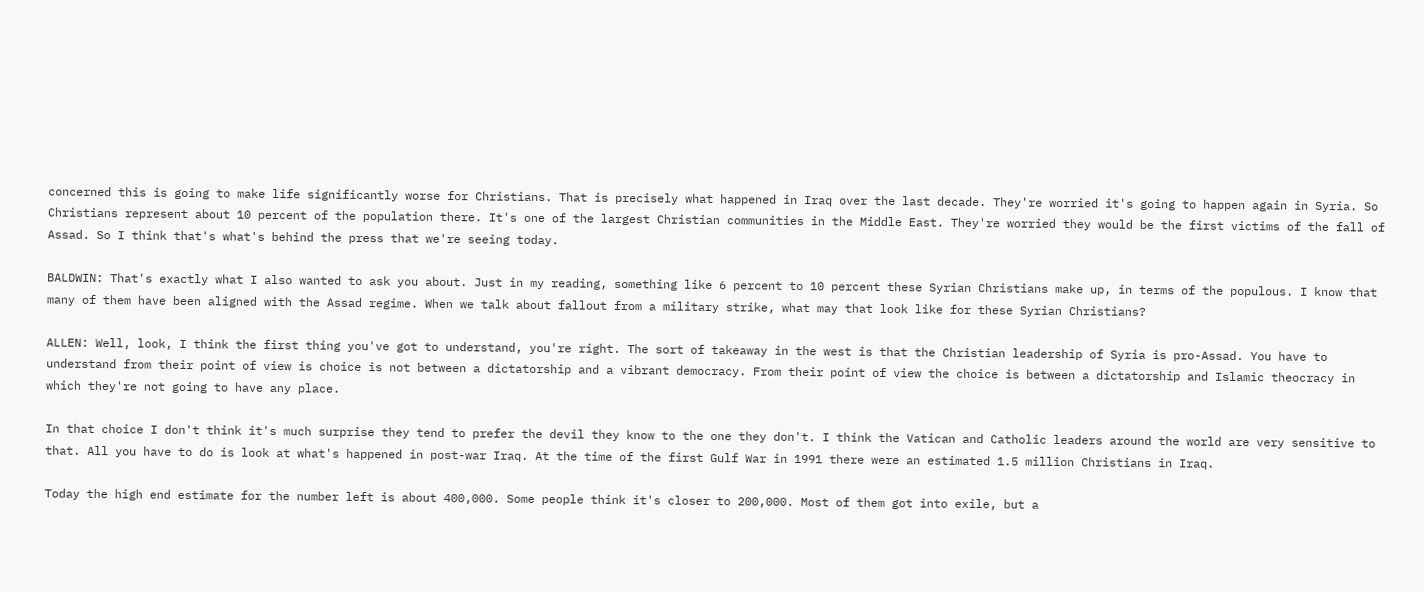concerned this is going to make life significantly worse for Christians. That is precisely what happened in Iraq over the last decade. They're worried it's going to happen again in Syria. So Christians represent about 10 percent of the population there. It's one of the largest Christian communities in the Middle East. They're worried they would be the first victims of the fall of Assad. So I think that's what's behind the press that we're seeing today.

BALDWIN: That's exactly what I also wanted to ask you about. Just in my reading, something like 6 percent to 10 percent these Syrian Christians make up, in terms of the populous. I know that many of them have been aligned with the Assad regime. When we talk about fallout from a military strike, what may that look like for these Syrian Christians?

ALLEN: Well, look, I think the first thing you've got to understand, you're right. The sort of takeaway in the west is that the Christian leadership of Syria is pro-Assad. You have to understand from their point of view is choice is not between a dictatorship and a vibrant democracy. From their point of view the choice is between a dictatorship and Islamic theocracy in which they're not going to have any place.

In that choice I don't think it's much surprise they tend to prefer the devil they know to the one they don't. I think the Vatican and Catholic leaders around the world are very sensitive to that. All you have to do is look at what's happened in post-war Iraq. At the time of the first Gulf War in 1991 there were an estimated 1.5 million Christians in Iraq.

Today the high end estimate for the number left is about 400,000. Some people think it's closer to 200,000. Most of them got into exile, but a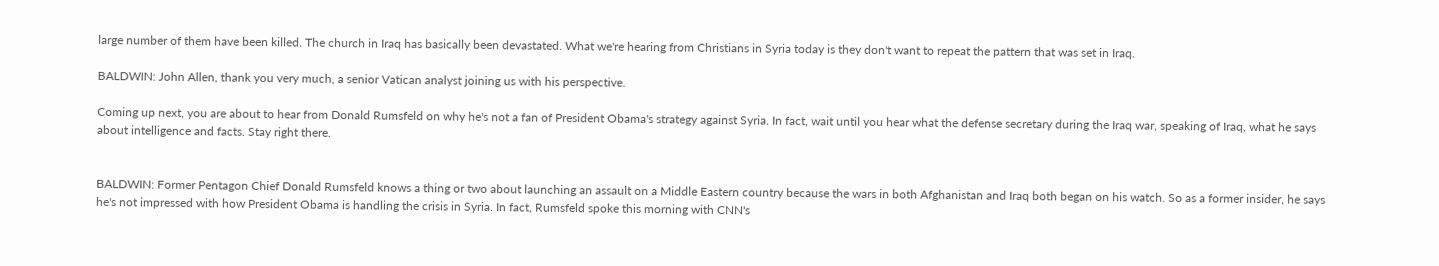large number of them have been killed. The church in Iraq has basically been devastated. What we're hearing from Christians in Syria today is they don't want to repeat the pattern that was set in Iraq.

BALDWIN: John Allen, thank you very much, a senior Vatican analyst joining us with his perspective.

Coming up next, you are about to hear from Donald Rumsfeld on why he's not a fan of President Obama's strategy against Syria. In fact, wait until you hear what the defense secretary during the Iraq war, speaking of Iraq, what he says about intelligence and facts. Stay right there.


BALDWIN: Former Pentagon Chief Donald Rumsfeld knows a thing or two about launching an assault on a Middle Eastern country because the wars in both Afghanistan and Iraq both began on his watch. So as a former insider, he says he's not impressed with how President Obama is handling the crisis in Syria. In fact, Rumsfeld spoke this morning with CNN's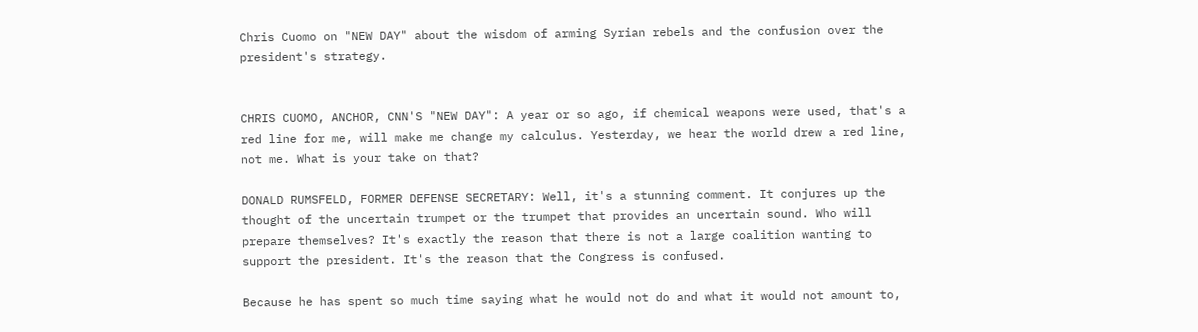Chris Cuomo on "NEW DAY" about the wisdom of arming Syrian rebels and the confusion over the president's strategy.


CHRIS CUOMO, ANCHOR, CNN'S "NEW DAY": A year or so ago, if chemical weapons were used, that's a red line for me, will make me change my calculus. Yesterday, we hear the world drew a red line, not me. What is your take on that?

DONALD RUMSFELD, FORMER DEFENSE SECRETARY: Well, it's a stunning comment. It conjures up the thought of the uncertain trumpet or the trumpet that provides an uncertain sound. Who will prepare themselves? It's exactly the reason that there is not a large coalition wanting to support the president. It's the reason that the Congress is confused.

Because he has spent so much time saying what he would not do and what it would not amount to,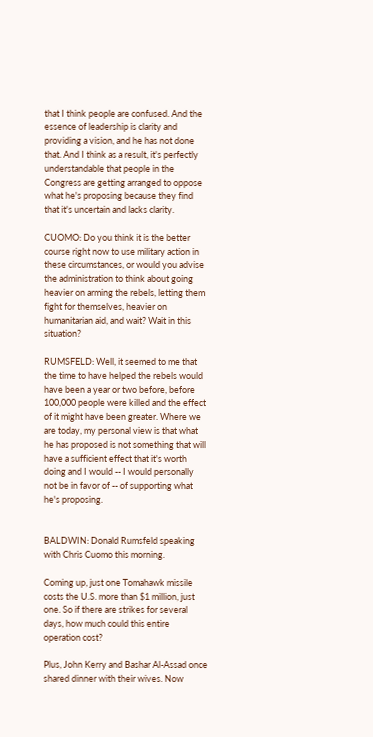that I think people are confused. And the essence of leadership is clarity and providing a vision, and he has not done that. And I think as a result, it's perfectly understandable that people in the Congress are getting arranged to oppose what he's proposing because they find that it's uncertain and lacks clarity.

CUOMO: Do you think it is the better course right now to use military action in these circumstances, or would you advise the administration to think about going heavier on arming the rebels, letting them fight for themselves, heavier on humanitarian aid, and wait? Wait in this situation?

RUMSFELD: Well, it seemed to me that the time to have helped the rebels would have been a year or two before, before 100,000 people were killed and the effect of it might have been greater. Where we are today, my personal view is that what he has proposed is not something that will have a sufficient effect that it's worth doing and I would -- I would personally not be in favor of -- of supporting what he's proposing.


BALDWIN: Donald Rumsfeld speaking with Chris Cuomo this morning.

Coming up, just one Tomahawk missile costs the U.S. more than $1 million, just one. So if there are strikes for several days, how much could this entire operation cost?

Plus, John Kerry and Bashar Al-Assad once shared dinner with their wives. Now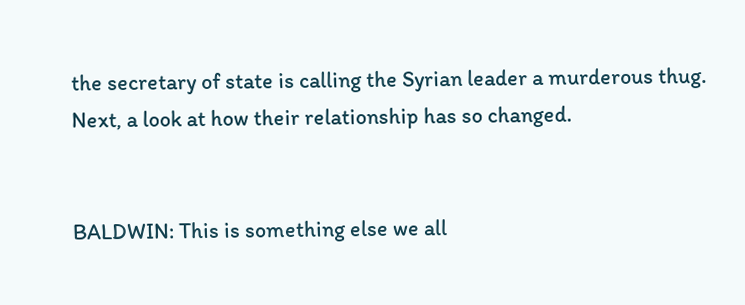the secretary of state is calling the Syrian leader a murderous thug. Next, a look at how their relationship has so changed.


BALDWIN: This is something else we all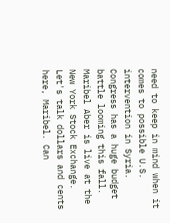need to keep in mind when it comes to possible U.S. intervention in Syria. Congress has a huge budget battle looming this fall. Maribel Aber is live at the New York Stock Exchange. Let's talk dollars and cents here, Maribel. Can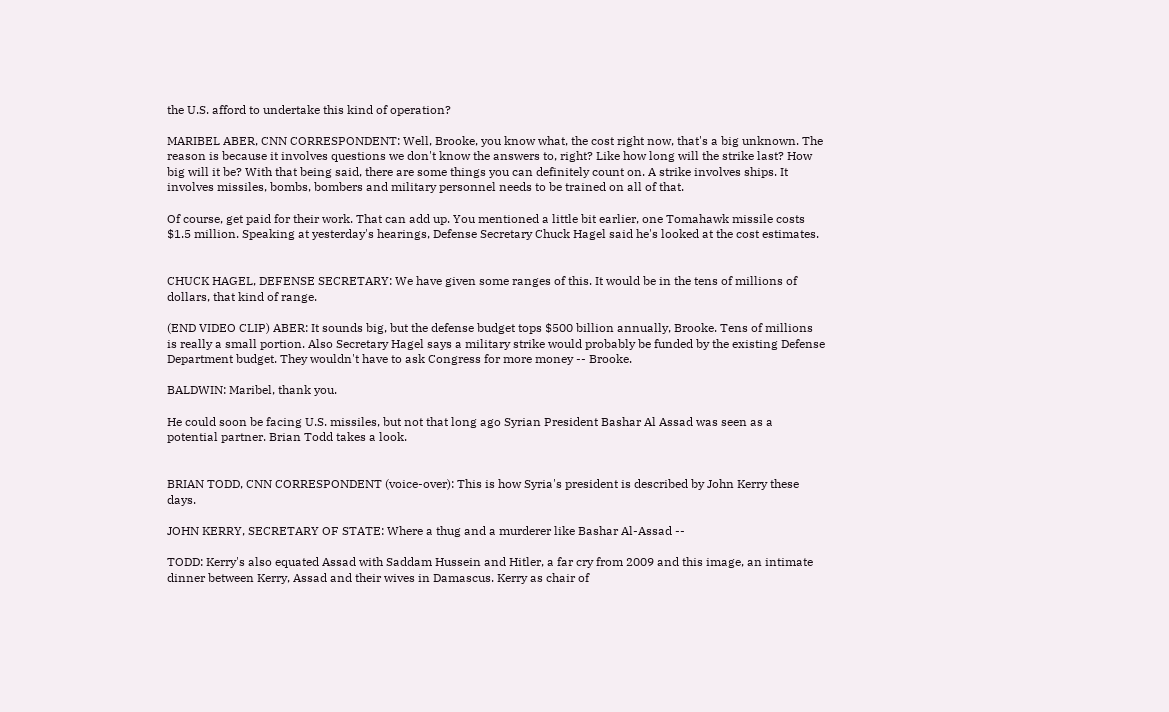the U.S. afford to undertake this kind of operation?

MARIBEL ABER, CNN CORRESPONDENT: Well, Brooke, you know what, the cost right now, that's a big unknown. The reason is because it involves questions we don't know the answers to, right? Like how long will the strike last? How big will it be? With that being said, there are some things you can definitely count on. A strike involves ships. It involves missiles, bombs, bombers and military personnel needs to be trained on all of that.

Of course, get paid for their work. That can add up. You mentioned a little bit earlier, one Tomahawk missile costs $1.5 million. Speaking at yesterday's hearings, Defense Secretary Chuck Hagel said he's looked at the cost estimates.


CHUCK HAGEL, DEFENSE SECRETARY: We have given some ranges of this. It would be in the tens of millions of dollars, that kind of range.

(END VIDEO CLIP) ABER: It sounds big, but the defense budget tops $500 billion annually, Brooke. Tens of millions is really a small portion. Also Secretary Hagel says a military strike would probably be funded by the existing Defense Department budget. They wouldn't have to ask Congress for more money -- Brooke.

BALDWIN: Maribel, thank you.

He could soon be facing U.S. missiles, but not that long ago Syrian President Bashar Al Assad was seen as a potential partner. Brian Todd takes a look.


BRIAN TODD, CNN CORRESPONDENT (voice-over): This is how Syria's president is described by John Kerry these days.

JOHN KERRY, SECRETARY OF STATE: Where a thug and a murderer like Bashar Al-Assad --

TODD: Kerry's also equated Assad with Saddam Hussein and Hitler, a far cry from 2009 and this image, an intimate dinner between Kerry, Assad and their wives in Damascus. Kerry as chair of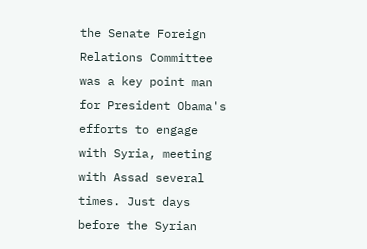the Senate Foreign Relations Committee was a key point man for President Obama's efforts to engage with Syria, meeting with Assad several times. Just days before the Syrian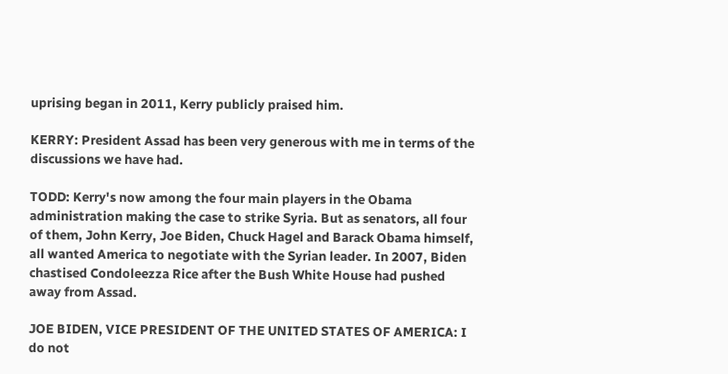uprising began in 2011, Kerry publicly praised him.

KERRY: President Assad has been very generous with me in terms of the discussions we have had.

TODD: Kerry's now among the four main players in the Obama administration making the case to strike Syria. But as senators, all four of them, John Kerry, Joe Biden, Chuck Hagel and Barack Obama himself, all wanted America to negotiate with the Syrian leader. In 2007, Biden chastised Condoleezza Rice after the Bush White House had pushed away from Assad.

JOE BIDEN, VICE PRESIDENT OF THE UNITED STATES OF AMERICA: I do not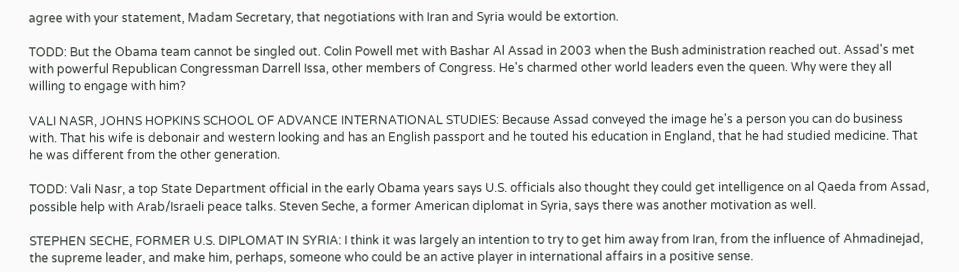agree with your statement, Madam Secretary, that negotiations with Iran and Syria would be extortion.

TODD: But the Obama team cannot be singled out. Colin Powell met with Bashar Al Assad in 2003 when the Bush administration reached out. Assad's met with powerful Republican Congressman Darrell Issa, other members of Congress. He's charmed other world leaders even the queen. Why were they all willing to engage with him?

VALI NASR, JOHNS HOPKINS SCHOOL OF ADVANCE INTERNATIONAL STUDIES: Because Assad conveyed the image he's a person you can do business with. That his wife is debonair and western looking and has an English passport and he touted his education in England, that he had studied medicine. That he was different from the other generation.

TODD: Vali Nasr, a top State Department official in the early Obama years says U.S. officials also thought they could get intelligence on al Qaeda from Assad, possible help with Arab/Israeli peace talks. Steven Seche, a former American diplomat in Syria, says there was another motivation as well.

STEPHEN SECHE, FORMER U.S. DIPLOMAT IN SYRIA: I think it was largely an intention to try to get him away from Iran, from the influence of Ahmadinejad, the supreme leader, and make him, perhaps, someone who could be an active player in international affairs in a positive sense.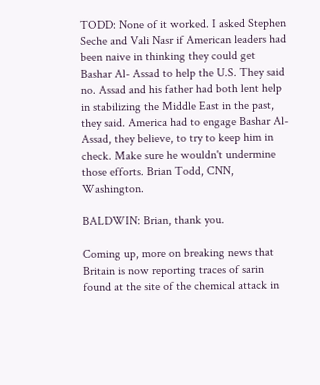TODD: None of it worked. I asked Stephen Seche and Vali Nasr if American leaders had been naive in thinking they could get Bashar Al- Assad to help the U.S. They said no. Assad and his father had both lent help in stabilizing the Middle East in the past, they said. America had to engage Bashar Al-Assad, they believe, to try to keep him in check. Make sure he wouldn't undermine those efforts. Brian Todd, CNN, Washington.

BALDWIN: Brian, thank you.

Coming up, more on breaking news that Britain is now reporting traces of sarin found at the site of the chemical attack in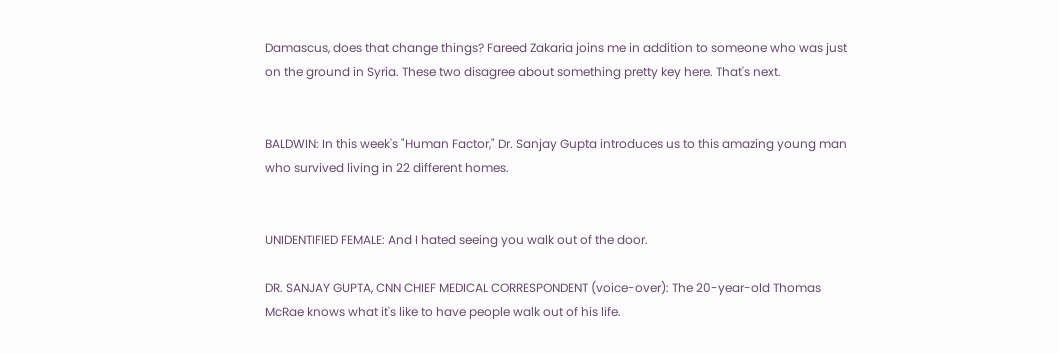Damascus, does that change things? Fareed Zakaria joins me in addition to someone who was just on the ground in Syria. These two disagree about something pretty key here. That's next.


BALDWIN: In this week's "Human Factor," Dr. Sanjay Gupta introduces us to this amazing young man who survived living in 22 different homes.


UNIDENTIFIED FEMALE: And I hated seeing you walk out of the door.

DR. SANJAY GUPTA, CNN CHIEF MEDICAL CORRESPONDENT (voice-over): The 20-year-old Thomas McRae knows what it's like to have people walk out of his life.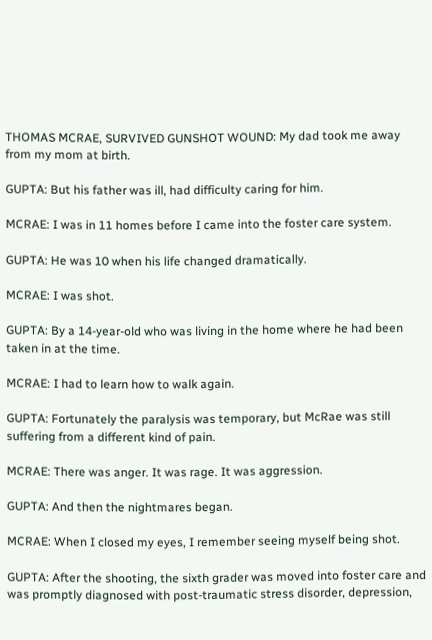THOMAS MCRAE, SURVIVED GUNSHOT WOUND: My dad took me away from my mom at birth.

GUPTA: But his father was ill, had difficulty caring for him.

MCRAE: I was in 11 homes before I came into the foster care system.

GUPTA: He was 10 when his life changed dramatically.

MCRAE: I was shot.

GUPTA: By a 14-year-old who was living in the home where he had been taken in at the time.

MCRAE: I had to learn how to walk again.

GUPTA: Fortunately the paralysis was temporary, but McRae was still suffering from a different kind of pain.

MCRAE: There was anger. It was rage. It was aggression.

GUPTA: And then the nightmares began.

MCRAE: When I closed my eyes, I remember seeing myself being shot.

GUPTA: After the shooting, the sixth grader was moved into foster care and was promptly diagnosed with post-traumatic stress disorder, depression,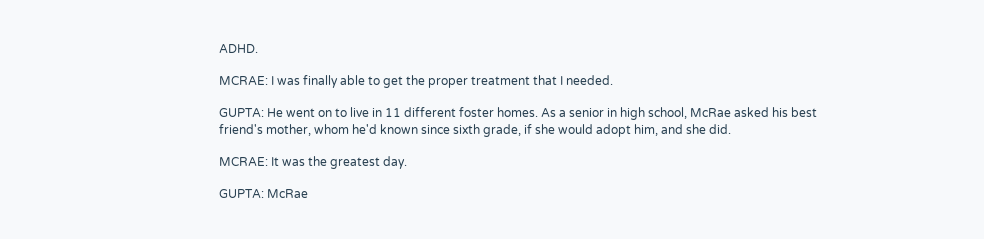ADHD.

MCRAE: I was finally able to get the proper treatment that I needed.

GUPTA: He went on to live in 11 different foster homes. As a senior in high school, McRae asked his best friend's mother, whom he'd known since sixth grade, if she would adopt him, and she did.

MCRAE: It was the greatest day.

GUPTA: McRae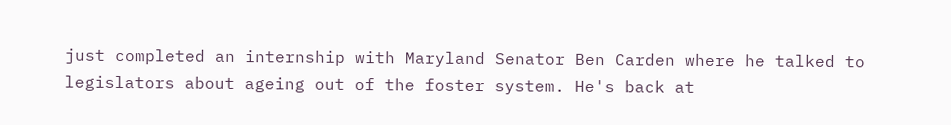just completed an internship with Maryland Senator Ben Carden where he talked to legislators about ageing out of the foster system. He's back at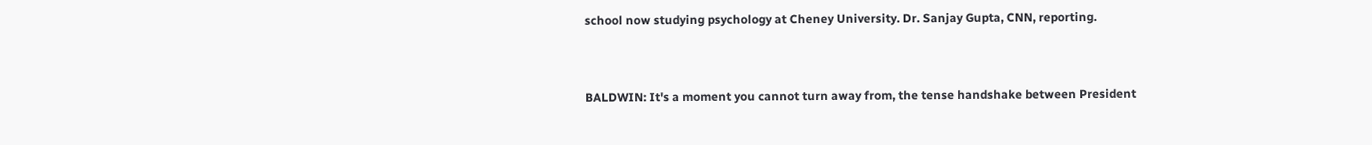school now studying psychology at Cheney University. Dr. Sanjay Gupta, CNN, reporting.


BALDWIN: It's a moment you cannot turn away from, the tense handshake between President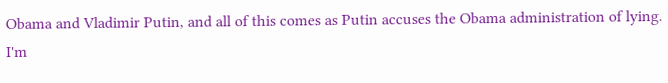Obama and Vladimir Putin, and all of this comes as Putin accuses the Obama administration of lying. I'm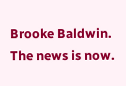Brooke Baldwin. The news is now.